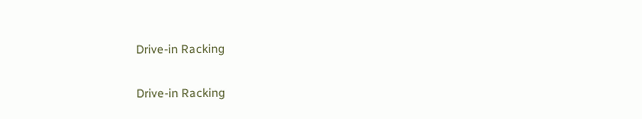Drive-in Racking

Drive-in Racking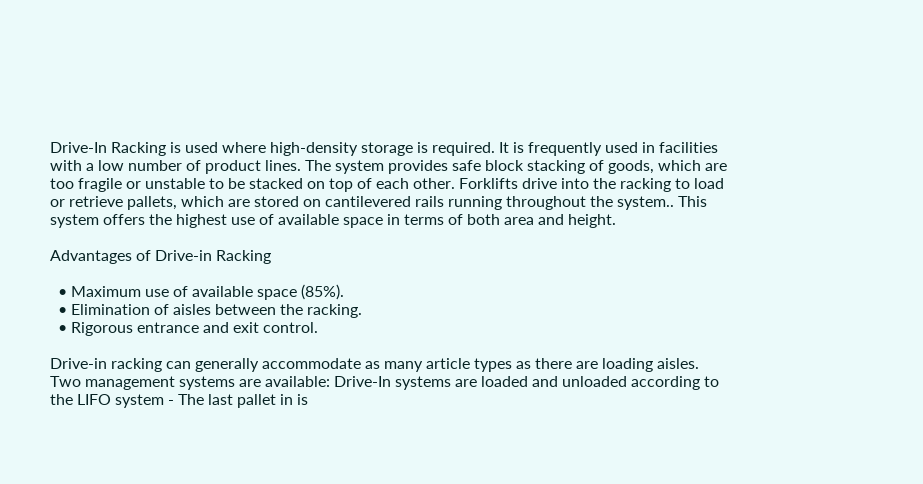Drive-In Racking is used where high-density storage is required. It is frequently used in facilities with a low number of product lines. The system provides safe block stacking of goods, which are too fragile or unstable to be stacked on top of each other. Forklifts drive into the racking to load or retrieve pallets, which are stored on cantilevered rails running throughout the system.. This system offers the highest use of available space in terms of both area and height.

Advantages of Drive-in Racking

  • Maximum use of available space (85%).
  • Elimination of aisles between the racking.
  • Rigorous entrance and exit control.

Drive-in racking can generally accommodate as many article types as there are loading aisles. Two management systems are available: Drive-In systems are loaded and unloaded according to the LIFO system - The last pallet in is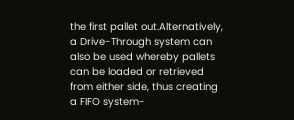the first pallet out.Alternatively, a Drive-Through system can also be used whereby pallets can be loaded or retrieved from either side, thus creating a FIFO system-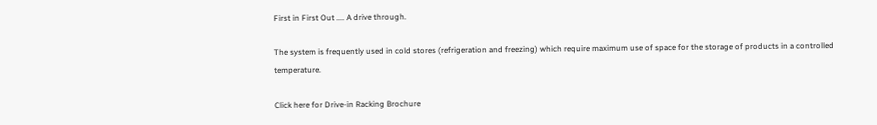First in First Out .... A drive through.

The system is frequently used in cold stores (refrigeration and freezing) which require maximum use of space for the storage of products in a controlled temperature.

Click here for Drive-in Racking Brochure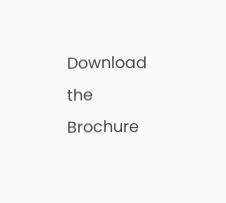Download the Brochure